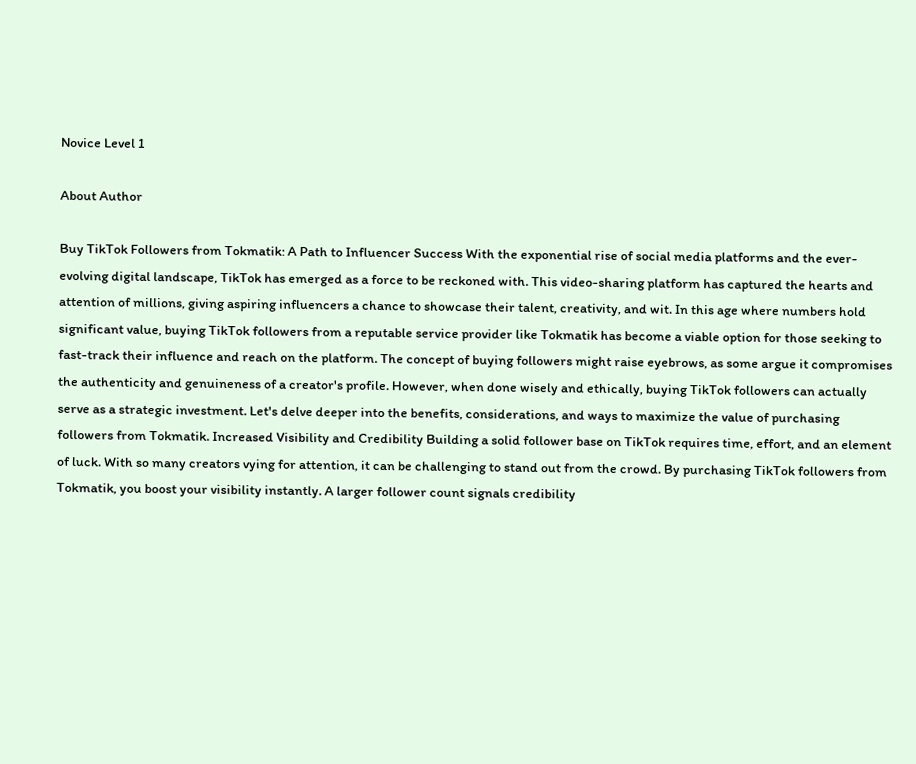Novice Level 1

About Author

Buy TikTok Followers from Tokmatik: A Path to Influencer Success With the exponential rise of social media platforms and the ever-evolving digital landscape, TikTok has emerged as a force to be reckoned with. This video-sharing platform has captured the hearts and attention of millions, giving aspiring influencers a chance to showcase their talent, creativity, and wit. In this age where numbers hold significant value, buying TikTok followers from a reputable service provider like Tokmatik has become a viable option for those seeking to fast-track their influence and reach on the platform. The concept of buying followers might raise eyebrows, as some argue it compromises the authenticity and genuineness of a creator's profile. However, when done wisely and ethically, buying TikTok followers can actually serve as a strategic investment. Let's delve deeper into the benefits, considerations, and ways to maximize the value of purchasing followers from Tokmatik. Increased Visibility and Credibility Building a solid follower base on TikTok requires time, effort, and an element of luck. With so many creators vying for attention, it can be challenging to stand out from the crowd. By purchasing TikTok followers from Tokmatik, you boost your visibility instantly. A larger follower count signals credibility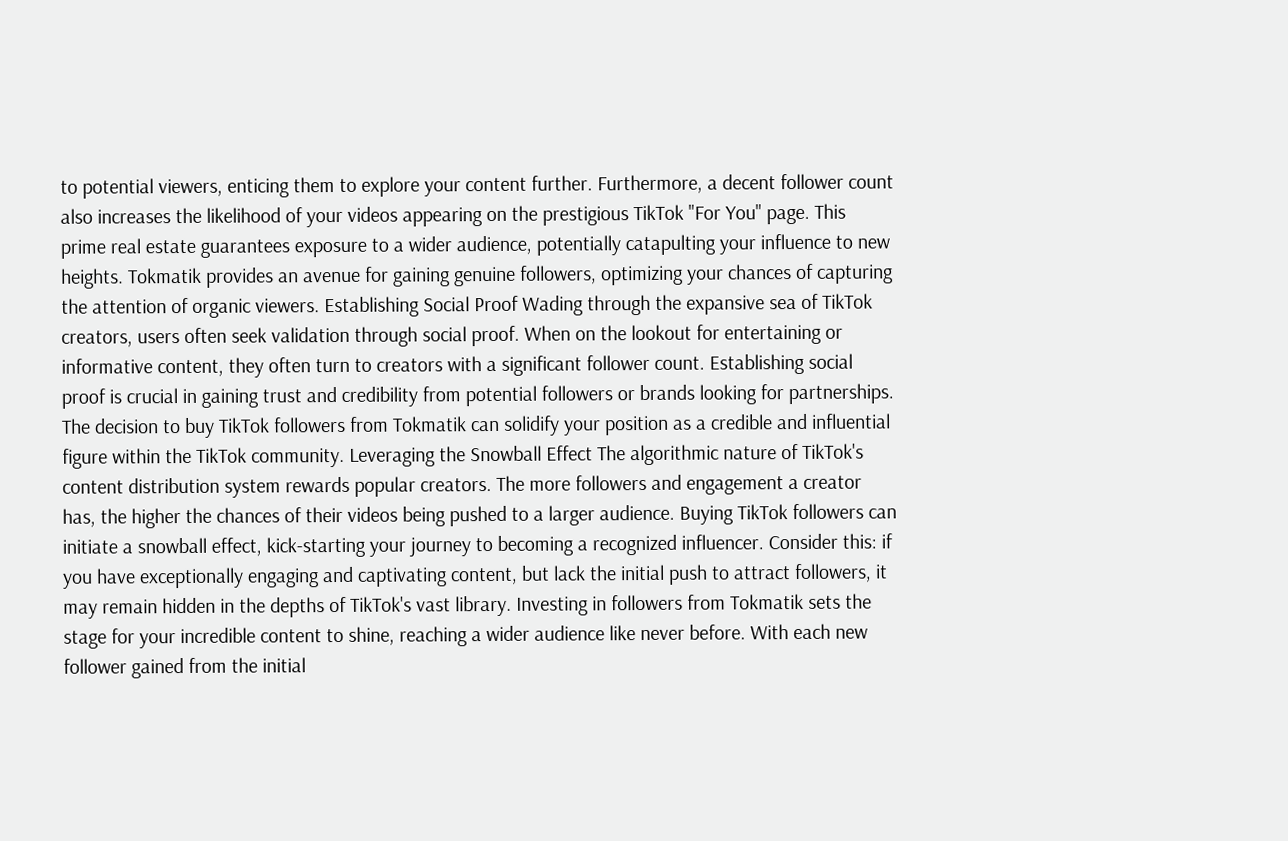to potential viewers, enticing them to explore your content further. Furthermore, a decent follower count also increases the likelihood of your videos appearing on the prestigious TikTok "For You" page. This prime real estate guarantees exposure to a wider audience, potentially catapulting your influence to new heights. Tokmatik provides an avenue for gaining genuine followers, optimizing your chances of capturing the attention of organic viewers. Establishing Social Proof Wading through the expansive sea of TikTok creators, users often seek validation through social proof. When on the lookout for entertaining or informative content, they often turn to creators with a significant follower count. Establishing social proof is crucial in gaining trust and credibility from potential followers or brands looking for partnerships. The decision to buy TikTok followers from Tokmatik can solidify your position as a credible and influential figure within the TikTok community. Leveraging the Snowball Effect The algorithmic nature of TikTok's content distribution system rewards popular creators. The more followers and engagement a creator has, the higher the chances of their videos being pushed to a larger audience. Buying TikTok followers can initiate a snowball effect, kick-starting your journey to becoming a recognized influencer. Consider this: if you have exceptionally engaging and captivating content, but lack the initial push to attract followers, it may remain hidden in the depths of TikTok's vast library. Investing in followers from Tokmatik sets the stage for your incredible content to shine, reaching a wider audience like never before. With each new follower gained from the initial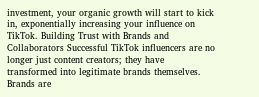investment, your organic growth will start to kick in, exponentially increasing your influence on TikTok. Building Trust with Brands and Collaborators Successful TikTok influencers are no longer just content creators; they have transformed into legitimate brands themselves. Brands are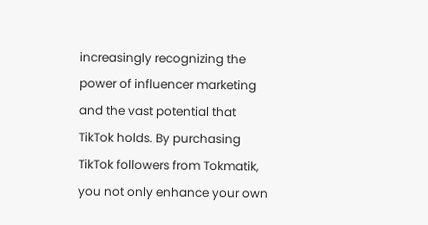increasingly recognizing the power of influencer marketing and the vast potential that TikTok holds. By purchasing TikTok followers from Tokmatik, you not only enhance your own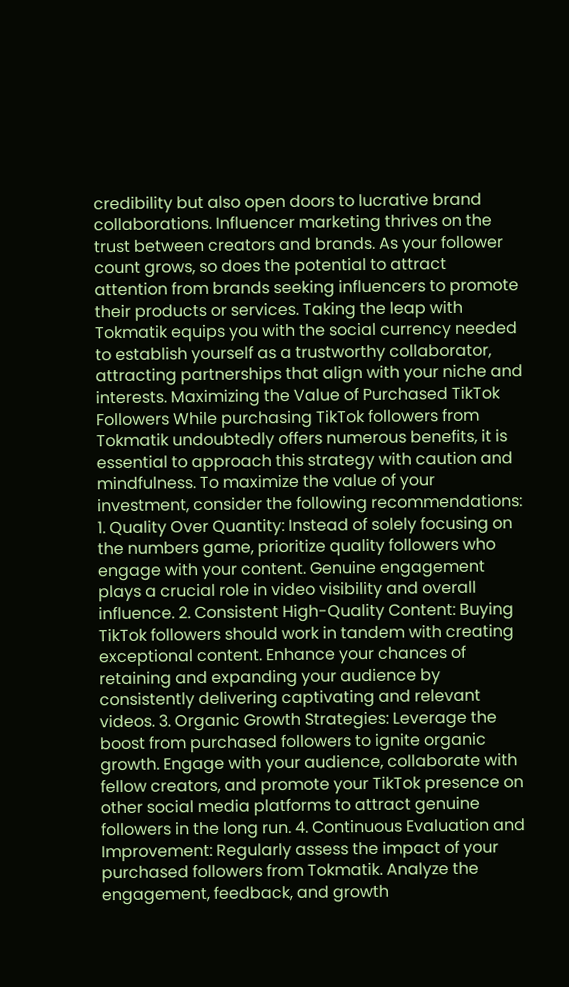credibility but also open doors to lucrative brand collaborations. Influencer marketing thrives on the trust between creators and brands. As your follower count grows, so does the potential to attract attention from brands seeking influencers to promote their products or services. Taking the leap with Tokmatik equips you with the social currency needed to establish yourself as a trustworthy collaborator, attracting partnerships that align with your niche and interests. Maximizing the Value of Purchased TikTok Followers While purchasing TikTok followers from Tokmatik undoubtedly offers numerous benefits, it is essential to approach this strategy with caution and mindfulness. To maximize the value of your investment, consider the following recommendations: 1. Quality Over Quantity: Instead of solely focusing on the numbers game, prioritize quality followers who engage with your content. Genuine engagement plays a crucial role in video visibility and overall influence. 2. Consistent High-Quality Content: Buying TikTok followers should work in tandem with creating exceptional content. Enhance your chances of retaining and expanding your audience by consistently delivering captivating and relevant videos. 3. Organic Growth Strategies: Leverage the boost from purchased followers to ignite organic growth. Engage with your audience, collaborate with fellow creators, and promote your TikTok presence on other social media platforms to attract genuine followers in the long run. 4. Continuous Evaluation and Improvement: Regularly assess the impact of your purchased followers from Tokmatik. Analyze the engagement, feedback, and growth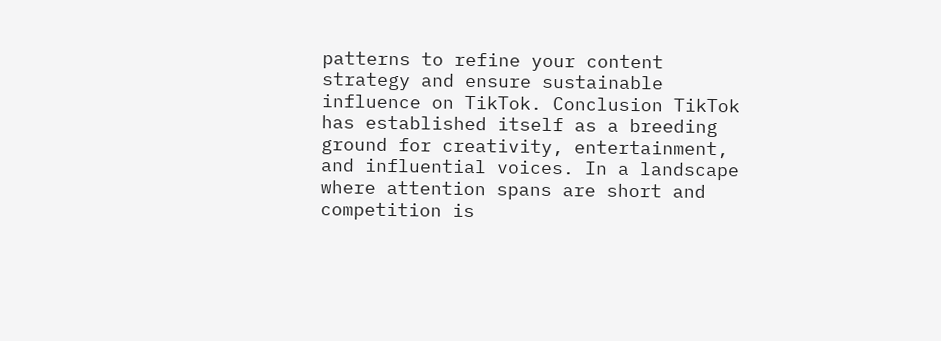patterns to refine your content strategy and ensure sustainable influence on TikTok. Conclusion TikTok has established itself as a breeding ground for creativity, entertainment, and influential voices. In a landscape where attention spans are short and competition is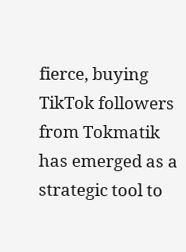fierce, buying TikTok followers from Tokmatik has emerged as a strategic tool to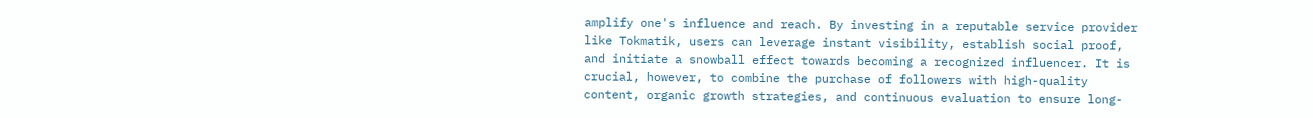amplify one's influence and reach. By investing in a reputable service provider like Tokmatik, users can leverage instant visibility, establish social proof, and initiate a snowball effect towards becoming a recognized influencer. It is crucial, however, to combine the purchase of followers with high-quality content, organic growth strategies, and continuous evaluation to ensure long-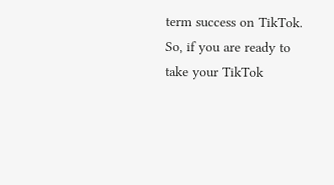term success on TikTok. So, if you are ready to take your TikTok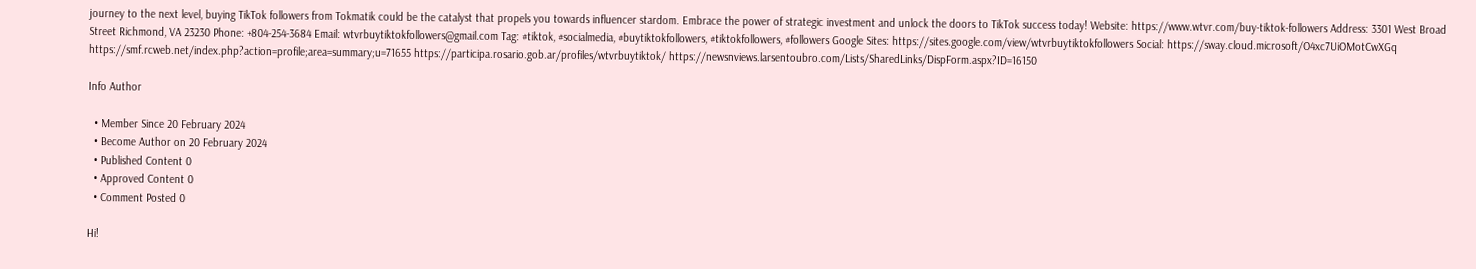journey to the next level, buying TikTok followers from Tokmatik could be the catalyst that propels you towards influencer stardom. Embrace the power of strategic investment and unlock the doors to TikTok success today! Website: https://www.wtvr.com/buy-tiktok-followers Address: 3301 West Broad Street Richmond, VA 23230 Phone: +804-254-3684 Email: wtvrbuytiktokfollowers@gmail.com Tag: #tiktok, #socialmedia, #buytiktokfollowers, #tiktokfollowers, #followers Google Sites: https://sites.google.com/view/wtvrbuytiktokfollowers Social: https://sway.cloud.microsoft/O4xc7UiOMotCwXGq https://smf.rcweb.net/index.php?action=profile;area=summary;u=71655 https://participa.rosario.gob.ar/profiles/wtvrbuytiktok/ https://newsnviews.larsentoubro.com/Lists/SharedLinks/DispForm.aspx?ID=16150

Info Author

  • Member Since 20 February 2024
  • Become Author on 20 February 2024
  • Published Content 0
  • Approved Content 0
  • Comment Posted 0

Hi!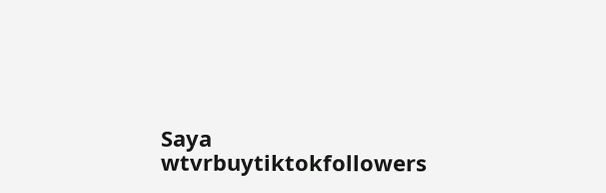Saya wtvrbuytiktokfollowers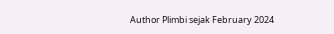Author Plimbi sejak February 2024